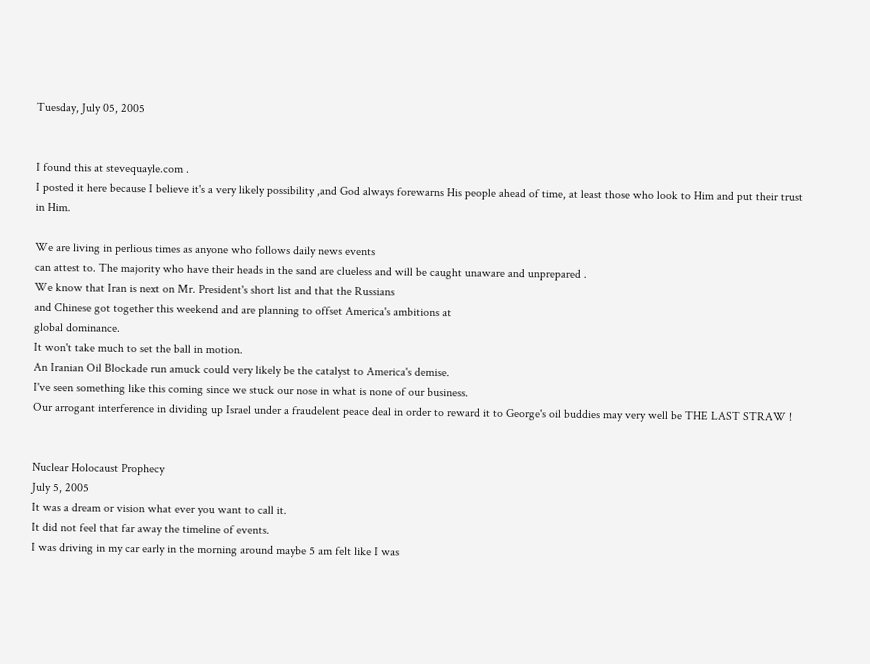Tuesday, July 05, 2005


I found this at stevequayle.com .
I posted it here because I believe it's a very likely possibility ,and God always forewarns His people ahead of time, at least those who look to Him and put their trust in Him.

We are living in perlious times as anyone who follows daily news events
can attest to. The majority who have their heads in the sand are clueless and will be caught unaware and unprepared .
We know that Iran is next on Mr. President's short list and that the Russians
and Chinese got together this weekend and are planning to offset America's ambitions at
global dominance.
It won't take much to set the ball in motion.
An Iranian Oil Blockade run amuck could very likely be the catalyst to America's demise.
I've seen something like this coming since we stuck our nose in what is none of our business.
Our arrogant interference in dividing up Israel under a fraudelent peace deal in order to reward it to George's oil buddies may very well be THE LAST STRAW !


Nuclear Holocaust Prophecy
July 5, 2005
It was a dream or vision what ever you want to call it.
It did not feel that far away the timeline of events.
I was driving in my car early in the morning around maybe 5 am felt like I was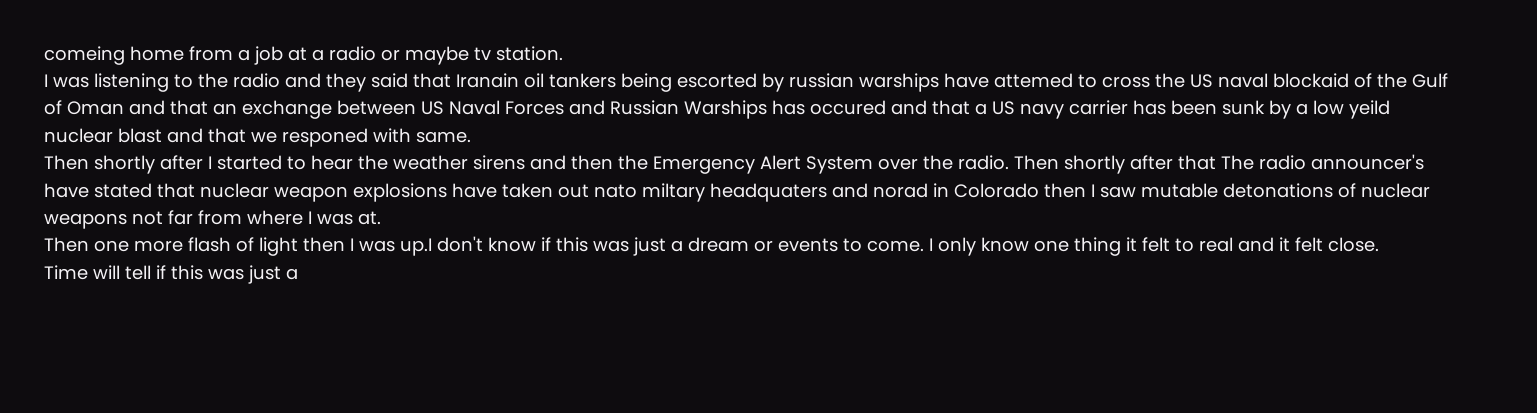comeing home from a job at a radio or maybe tv station.
I was listening to the radio and they said that Iranain oil tankers being escorted by russian warships have attemed to cross the US naval blockaid of the Gulf of Oman and that an exchange between US Naval Forces and Russian Warships has occured and that a US navy carrier has been sunk by a low yeild nuclear blast and that we responed with same.
Then shortly after I started to hear the weather sirens and then the Emergency Alert System over the radio. Then shortly after that The radio announcer's have stated that nuclear weapon explosions have taken out nato miltary headquaters and norad in Colorado then I saw mutable detonations of nuclear weapons not far from where I was at.
Then one more flash of light then I was up.I don't know if this was just a dream or events to come. I only know one thing it felt to real and it felt close.
Time will tell if this was just a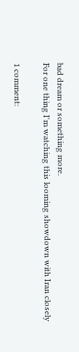bad dream or something more.
For one thing I'm watching this looming showdown with Iran closely

1 comment: